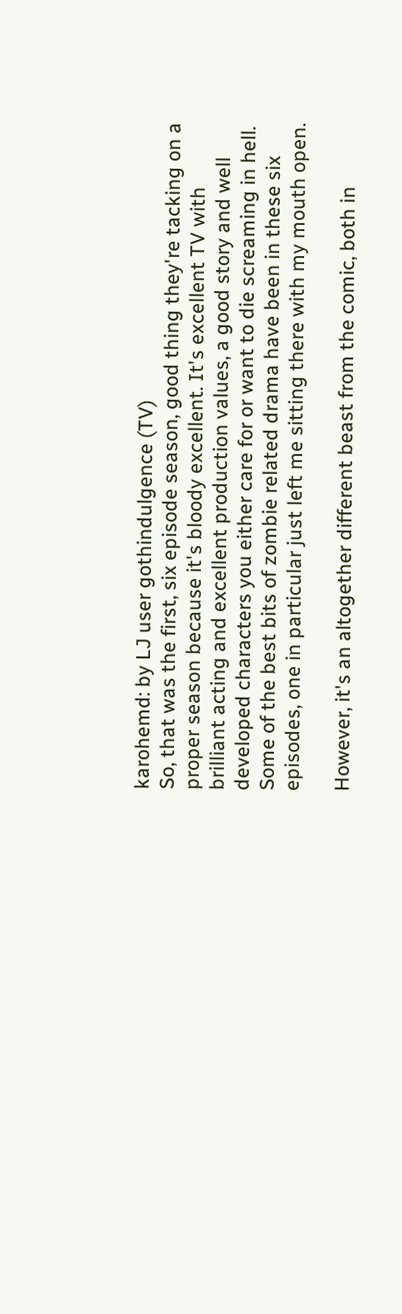karohemd: by LJ user gothindulgence (TV)
So, that was the first, six episode season, good thing they're tacking on a proper season because it's bloody excellent. It's excellent TV with brilliant acting and excellent production values, a good story and well developed characters you either care for or want to die screaming in hell. Some of the best bits of zombie related drama have been in these six episodes, one in particular just left me sitting there with my mouth open.

However, it's an altogether different beast from the comic, both in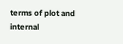terms of plot and internal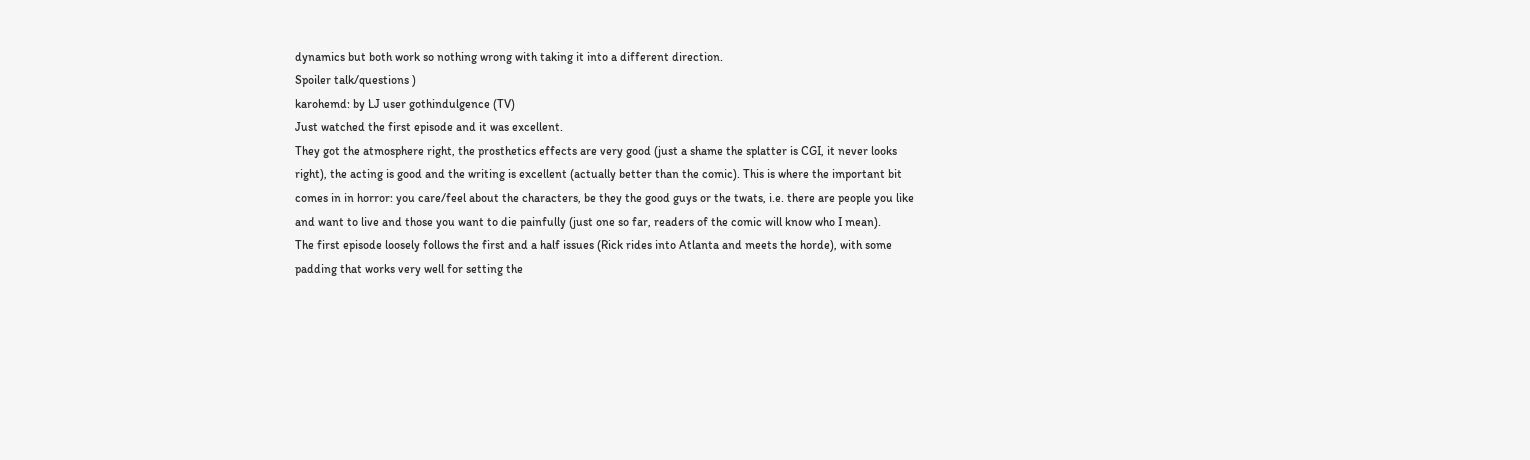dynamics but both work so nothing wrong with taking it into a different direction.
Spoiler talk/questions )
karohemd: by LJ user gothindulgence (TV)
Just watched the first episode and it was excellent.
They got the atmosphere right, the prosthetics effects are very good (just a shame the splatter is CGI, it never looks right), the acting is good and the writing is excellent (actually better than the comic). This is where the important bit comes in in horror: you care/feel about the characters, be they the good guys or the twats, i.e. there are people you like and want to live and those you want to die painfully (just one so far, readers of the comic will know who I mean).
The first episode loosely follows the first and a half issues (Rick rides into Atlanta and meets the horde), with some padding that works very well for setting the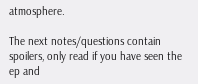atmosphere.

The next notes/questions contain spoilers, only read if you have seen the ep and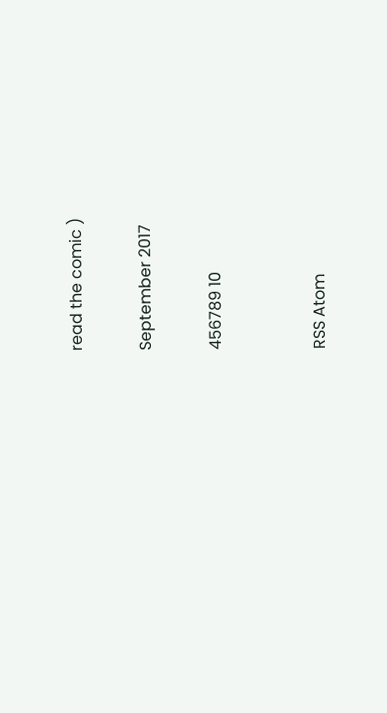read the comic )

September 2017

456789 10


RSS Atom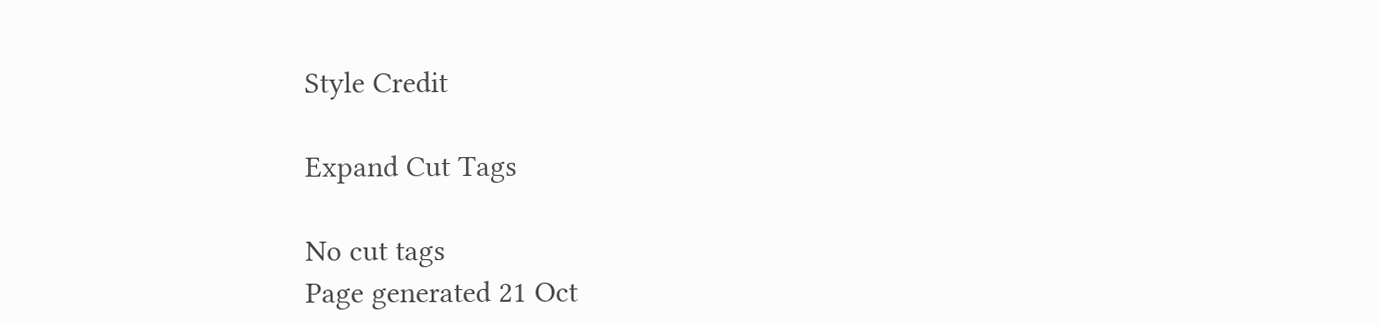Style Credit

Expand Cut Tags

No cut tags
Page generated 21 Oct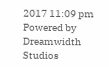2017 11:09 pm
Powered by Dreamwidth Studios